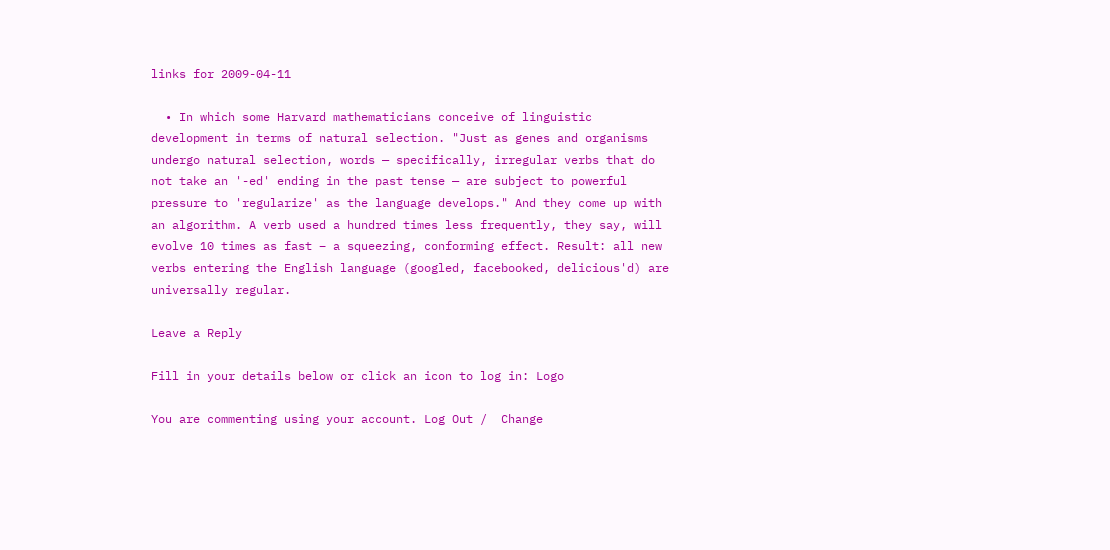links for 2009-04-11

  • In which some Harvard mathematicians conceive of linguistic development in terms of natural selection. "Just as genes and organisms undergo natural selection, words — specifically, irregular verbs that do not take an '-ed' ending in the past tense — are subject to powerful pressure to 'regularize' as the language develops." And they come up with an algorithm. A verb used a hundred times less frequently, they say, will evolve 10 times as fast – a squeezing, conforming effect. Result: all new verbs entering the English language (googled, facebooked, delicious'd) are universally regular.

Leave a Reply

Fill in your details below or click an icon to log in: Logo

You are commenting using your account. Log Out /  Change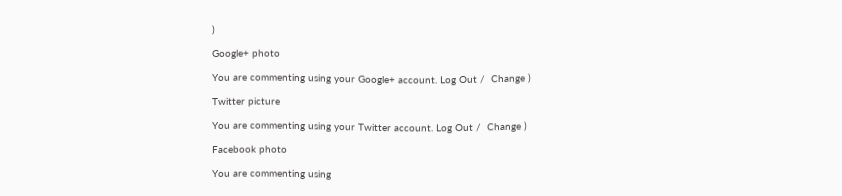)

Google+ photo

You are commenting using your Google+ account. Log Out /  Change )

Twitter picture

You are commenting using your Twitter account. Log Out /  Change )

Facebook photo

You are commenting using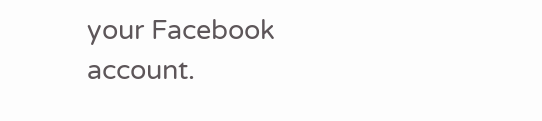your Facebook account.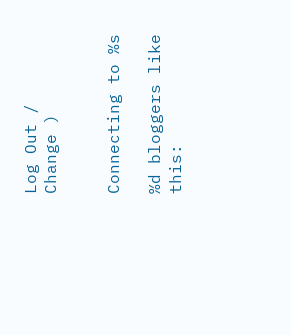Log Out /  Change )


Connecting to %s

%d bloggers like this: